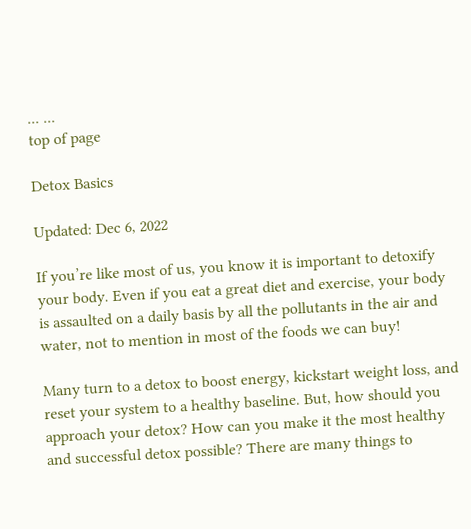... ...
top of page

Detox Basics

Updated: Dec 6, 2022

If you’re like most of us, you know it is important to detoxify your body. Even if you eat a great diet and exercise, your body is assaulted on a daily basis by all the pollutants in the air and water, not to mention in most of the foods we can buy!

Many turn to a detox to boost energy, kickstart weight loss, and reset your system to a healthy baseline. But, how should you approach your detox? How can you make it the most healthy and successful detox possible? There are many things to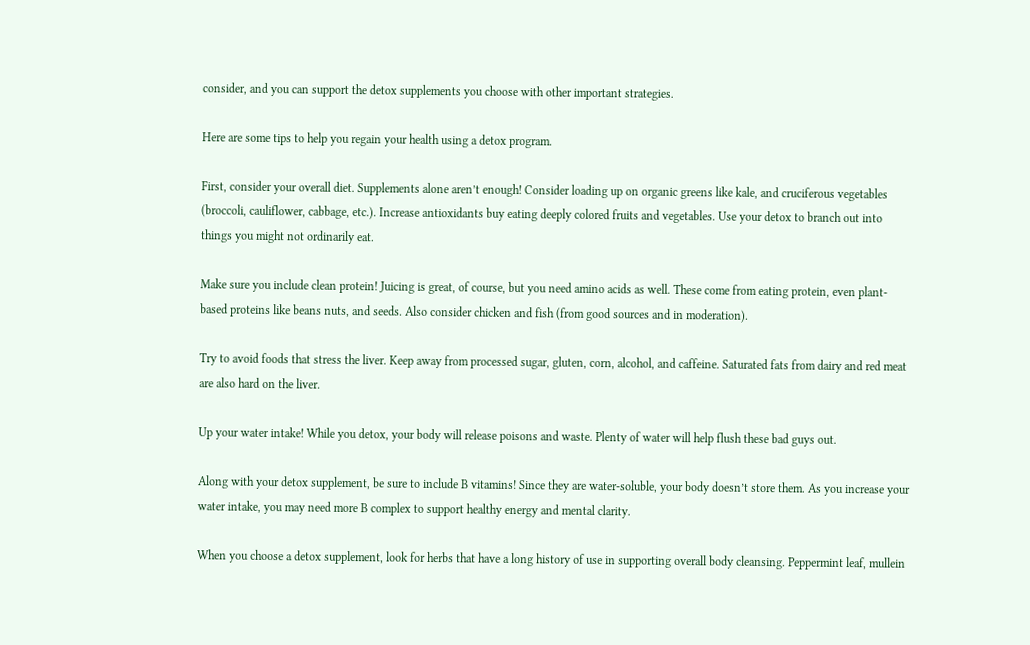consider, and you can support the detox supplements you choose with other important strategies.

Here are some tips to help you regain your health using a detox program.

First, consider your overall diet. Supplements alone aren’t enough! Consider loading up on organic greens like kale, and cruciferous vegetables (broccoli, cauliflower, cabbage, etc.). Increase antioxidants buy eating deeply colored fruits and vegetables. Use your detox to branch out into things you might not ordinarily eat.

Make sure you include clean protein! Juicing is great, of course, but you need amino acids as well. These come from eating protein, even plant-based proteins like beans nuts, and seeds. Also consider chicken and fish (from good sources and in moderation).

Try to avoid foods that stress the liver. Keep away from processed sugar, gluten, corn, alcohol, and caffeine. Saturated fats from dairy and red meat are also hard on the liver.

Up your water intake! While you detox, your body will release poisons and waste. Plenty of water will help flush these bad guys out.

Along with your detox supplement, be sure to include B vitamins! Since they are water-soluble, your body doesn’t store them. As you increase your water intake, you may need more B complex to support healthy energy and mental clarity.

When you choose a detox supplement, look for herbs that have a long history of use in supporting overall body cleansing. Peppermint leaf, mullein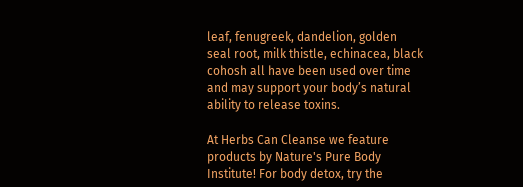leaf, fenugreek, dandelion, golden seal root, milk thistle, echinacea, black cohosh all have been used over time and may support your body’s natural ability to release toxins.

At Herbs Can Cleanse we feature products by Nature's Pure Body Institute! For body detox, try the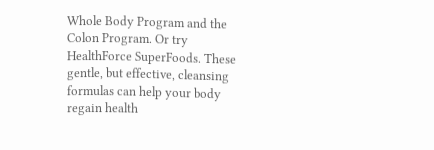Whole Body Program and the Colon Program. Or try HealthForce SuperFoods. These gentle, but effective, cleansing formulas can help your body regain health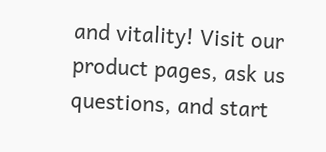and vitality! Visit our product pages, ask us questions, and start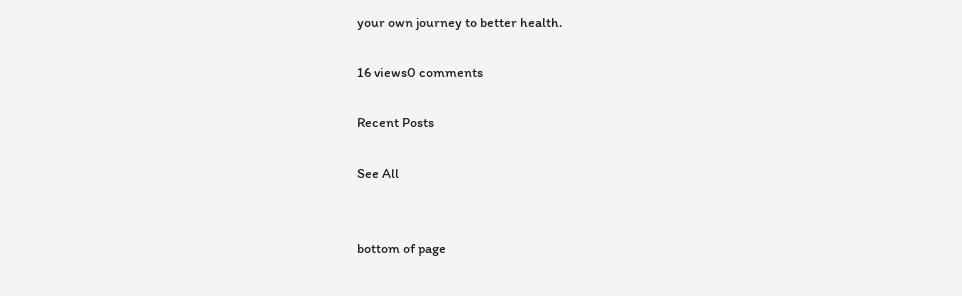your own journey to better health.

16 views0 comments

Recent Posts

See All


bottom of page